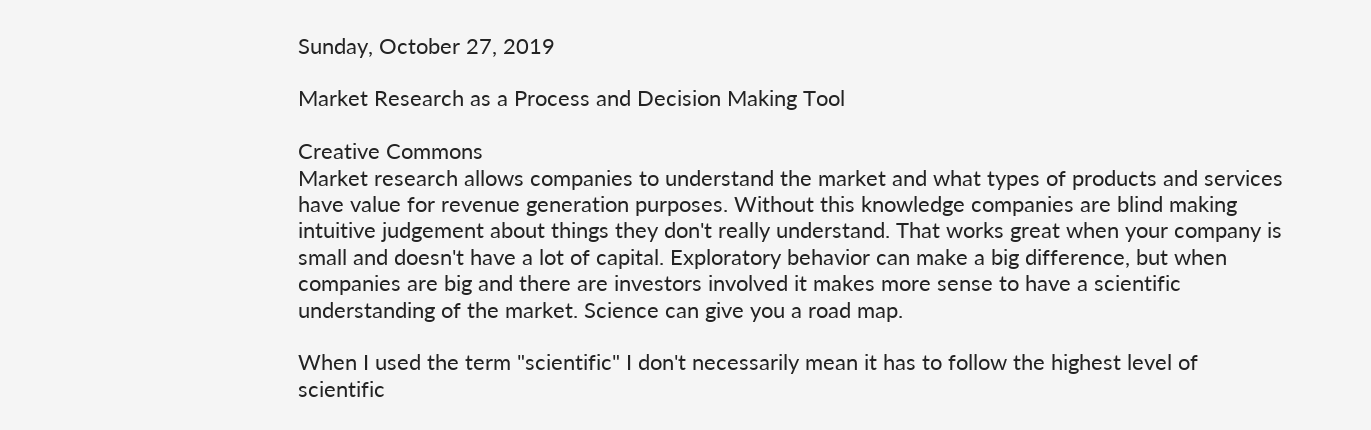Sunday, October 27, 2019

Market Research as a Process and Decision Making Tool

Creative Commons
Market research allows companies to understand the market and what types of products and services have value for revenue generation purposes. Without this knowledge companies are blind making intuitive judgement about things they don't really understand. That works great when your company is small and doesn't have a lot of capital. Exploratory behavior can make a big difference, but when companies are big and there are investors involved it makes more sense to have a scientific understanding of the market. Science can give you a road map.

When I used the term "scientific" I don't necessarily mean it has to follow the highest level of scientific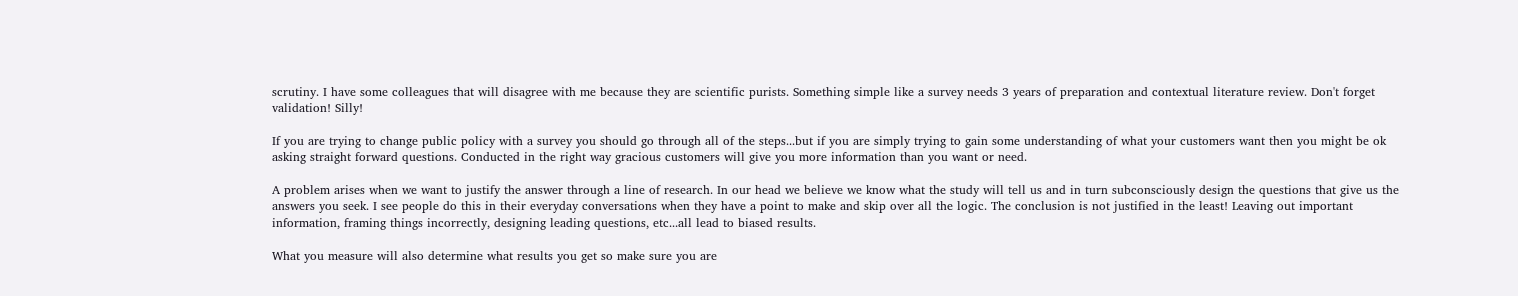scrutiny. I have some colleagues that will disagree with me because they are scientific purists. Something simple like a survey needs 3 years of preparation and contextual literature review. Don't forget validation! Silly!

If you are trying to change public policy with a survey you should go through all of the steps...but if you are simply trying to gain some understanding of what your customers want then you might be ok asking straight forward questions. Conducted in the right way gracious customers will give you more information than you want or need.

A problem arises when we want to justify the answer through a line of research. In our head we believe we know what the study will tell us and in turn subconsciously design the questions that give us the answers you seek. I see people do this in their everyday conversations when they have a point to make and skip over all the logic. The conclusion is not justified in the least! Leaving out important information, framing things incorrectly, designing leading questions, etc...all lead to biased results.

What you measure will also determine what results you get so make sure you are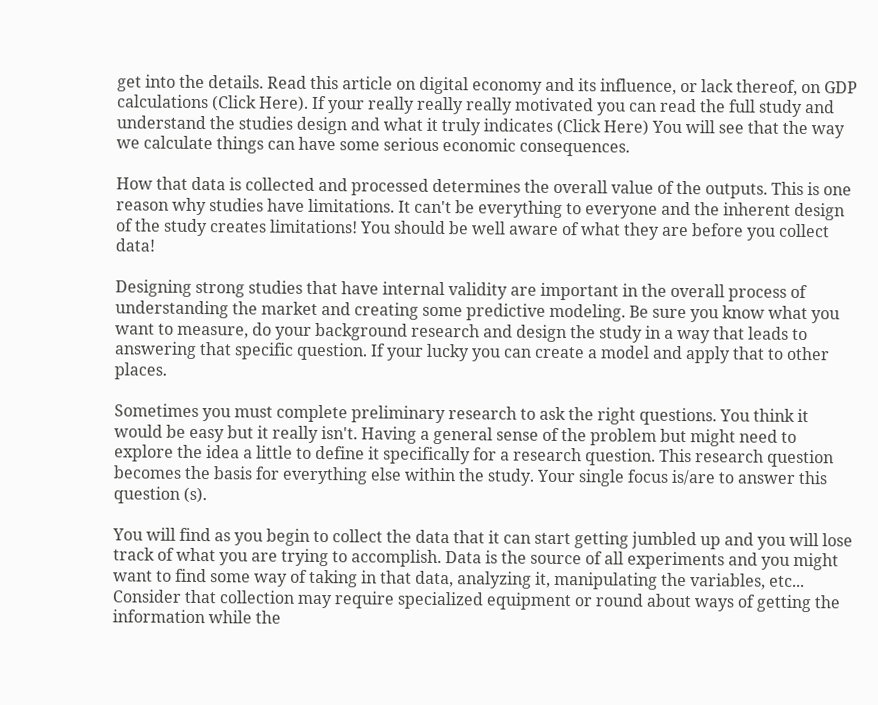get into the details. Read this article on digital economy and its influence, or lack thereof, on GDP calculations (Click Here). If your really really really motivated you can read the full study and understand the studies design and what it truly indicates (Click Here) You will see that the way we calculate things can have some serious economic consequences.

How that data is collected and processed determines the overall value of the outputs. This is one reason why studies have limitations. It can't be everything to everyone and the inherent design of the study creates limitations! You should be well aware of what they are before you collect data!

Designing strong studies that have internal validity are important in the overall process of understanding the market and creating some predictive modeling. Be sure you know what you want to measure, do your background research and design the study in a way that leads to answering that specific question. If your lucky you can create a model and apply that to other places.

Sometimes you must complete preliminary research to ask the right questions. You think it would be easy but it really isn't. Having a general sense of the problem but might need to explore the idea a little to define it specifically for a research question. This research question becomes the basis for everything else within the study. Your single focus is/are to answer this question (s).

You will find as you begin to collect the data that it can start getting jumbled up and you will lose track of what you are trying to accomplish. Data is the source of all experiments and you might want to find some way of taking in that data, analyzing it, manipulating the variables, etc... Consider that collection may require specialized equipment or round about ways of getting the information while the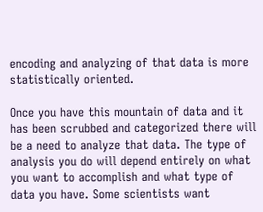encoding and analyzing of that data is more statistically oriented.

Once you have this mountain of data and it has been scrubbed and categorized there will be a need to analyze that data. The type of analysis you do will depend entirely on what you want to accomplish and what type of data you have. Some scientists want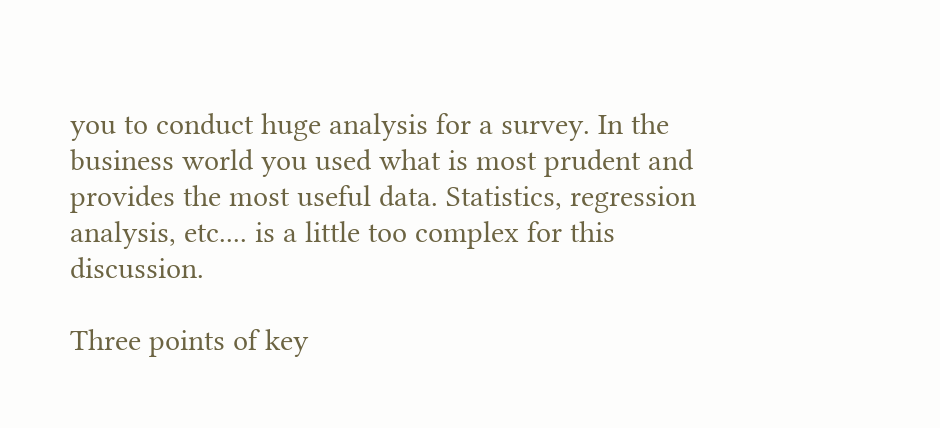you to conduct huge analysis for a survey. In the business world you used what is most prudent and provides the most useful data. Statistics, regression analysis, etc.... is a little too complex for this discussion.

Three points of key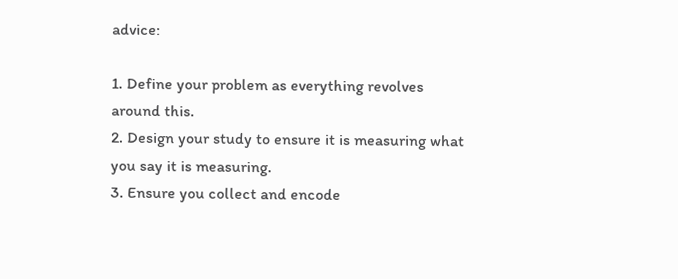advice:

1. Define your problem as everything revolves around this.
2. Design your study to ensure it is measuring what you say it is measuring.
3. Ensure you collect and encode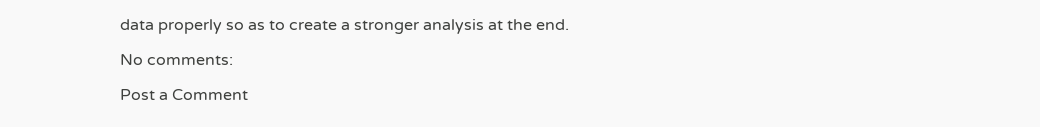data properly so as to create a stronger analysis at the end.

No comments:

Post a Comment